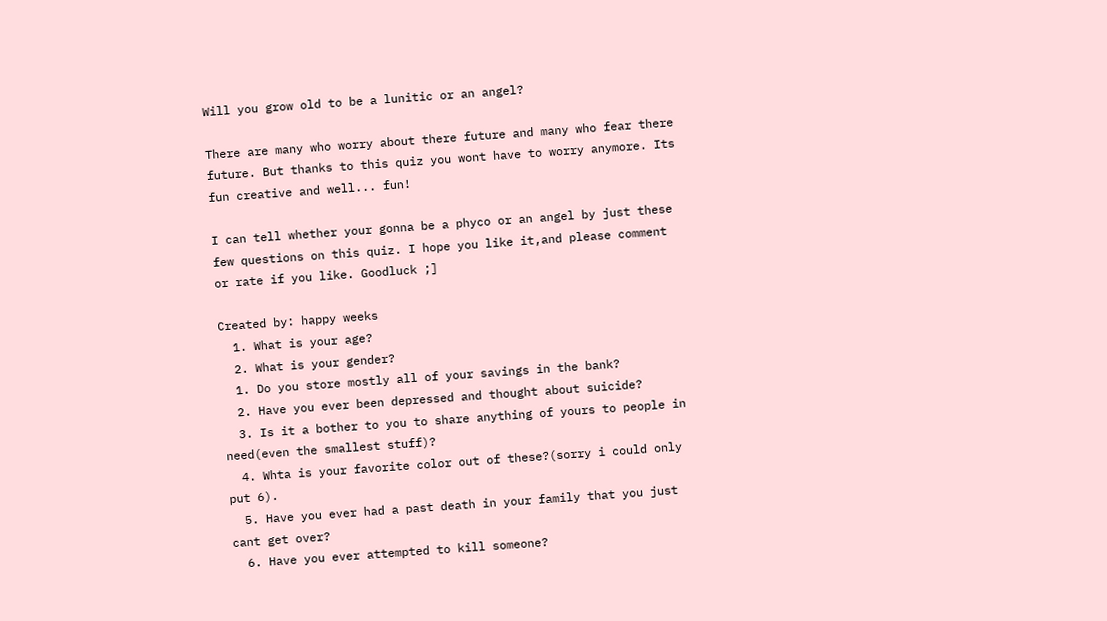Will you grow old to be a lunitic or an angel?

There are many who worry about there future and many who fear there future. But thanks to this quiz you wont have to worry anymore. Its fun creative and well... fun!

I can tell whether your gonna be a phyco or an angel by just these few questions on this quiz. I hope you like it,and please comment or rate if you like. Goodluck ;]

Created by: happy weeks
  1. What is your age?
  2. What is your gender?
  1. Do you store mostly all of your savings in the bank?
  2. Have you ever been depressed and thought about suicide?
  3. Is it a bother to you to share anything of yours to people in need(even the smallest stuff)?
  4. Whta is your favorite color out of these?(sorry i could only put 6).
  5. Have you ever had a past death in your family that you just cant get over?
  6. Have you ever attempted to kill someone?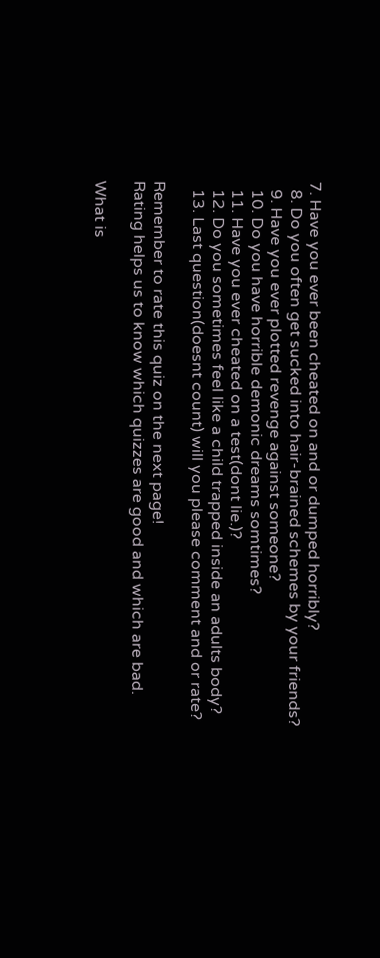7. Have you ever been cheated on and or dumped horribly?
  8. Do you often get sucked into hair-brained schemes by your friends?
  9. Have you ever plotted revenge against someone?
  10. Do you have horrible demonic dreams somtimes?
  11. Have you ever cheated on a test(dont lie.)?
  12. Do you sometimes feel like a child trapped inside an adults body?
  13. Last question(doesnt count) will you please comment and or rate?

Remember to rate this quiz on the next page!
Rating helps us to know which quizzes are good and which are bad.

What is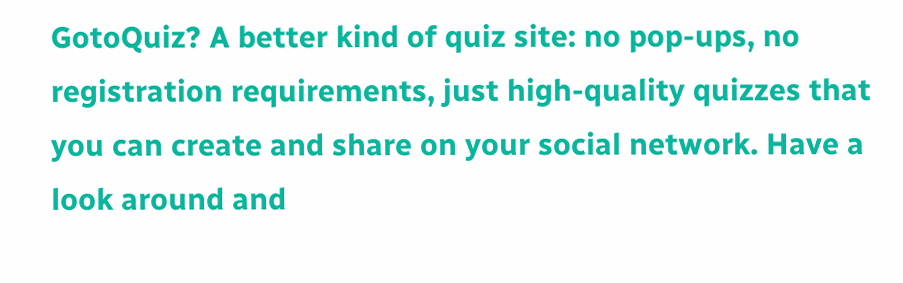GotoQuiz? A better kind of quiz site: no pop-ups, no registration requirements, just high-quality quizzes that you can create and share on your social network. Have a look around and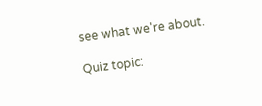see what we're about.

Quiz topic: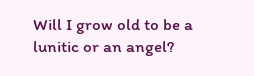Will I grow old to be a lunitic or an angel?